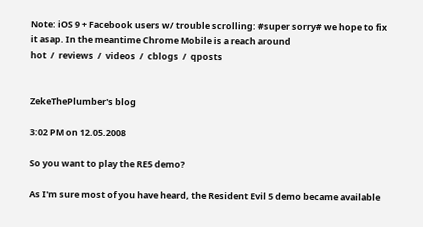Note: iOS 9 + Facebook users w/ trouble scrolling: #super sorry# we hope to fix it asap. In the meantime Chrome Mobile is a reach around
hot  /  reviews  /  videos  /  cblogs  /  qposts


ZekeThePlumber's blog

3:02 PM on 12.05.2008

So you want to play the RE5 demo?

As I'm sure most of you have heard, the Resident Evil 5 demo became available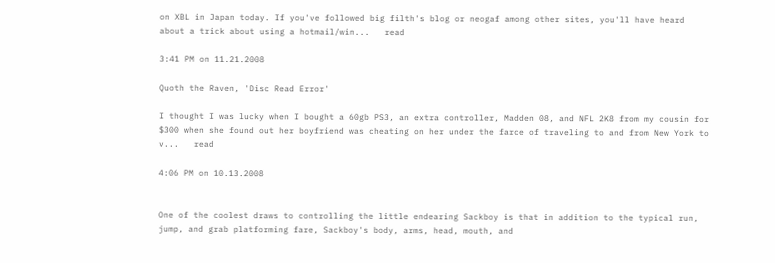on XBL in Japan today. If you've followed big filth's blog or neogaf among other sites, you'll have heard about a trick about using a hotmail/win...   read

3:41 PM on 11.21.2008

Quoth the Raven, 'Disc Read Error'

I thought I was lucky when I bought a 60gb PS3, an extra controller, Madden 08, and NFL 2K8 from my cousin for $300 when she found out her boyfriend was cheating on her under the farce of traveling to and from New York to v...   read

4:06 PM on 10.13.2008


One of the coolest draws to controlling the little endearing Sackboy is that in addition to the typical run, jump, and grab platforming fare, Sackboy's body, arms, head, mouth, and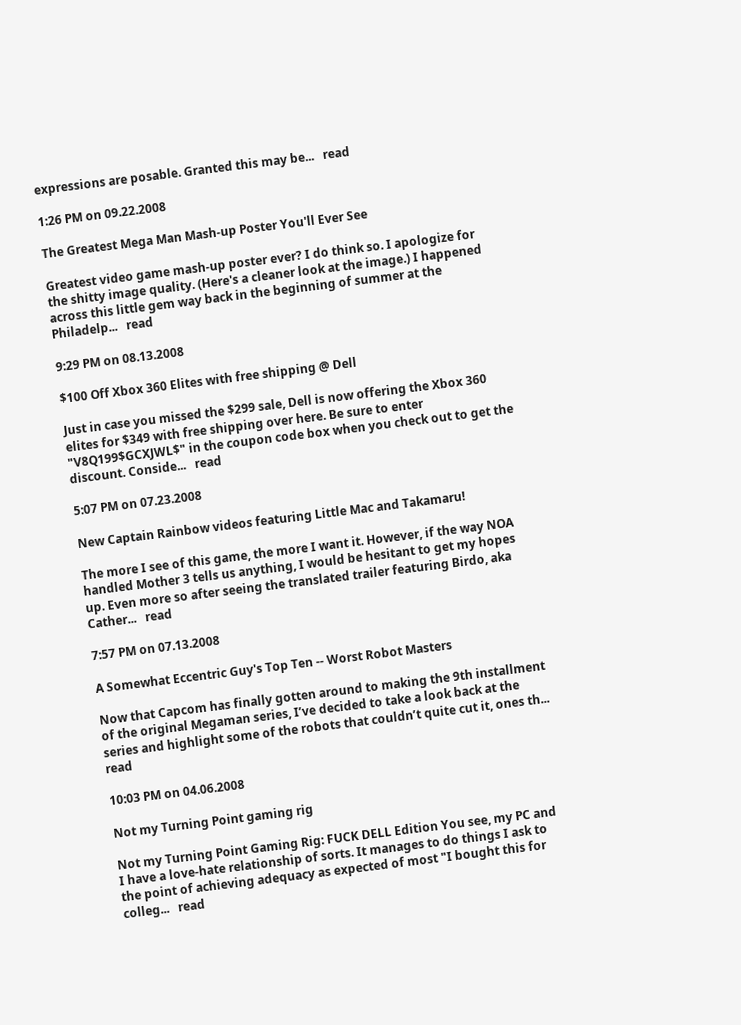expressions are posable. Granted this may be...   read

1:26 PM on 09.22.2008

The Greatest Mega Man Mash-up Poster You'll Ever See

Greatest video game mash-up poster ever? I do think so. I apologize for the shitty image quality. (Here's a cleaner look at the image.) I happened across this little gem way back in the beginning of summer at the Philadelp...   read

9:29 PM on 08.13.2008

$100 Off Xbox 360 Elites with free shipping @ Dell

Just in case you missed the $299 sale, Dell is now offering the Xbox 360 elites for $349 with free shipping over here. Be sure to enter "V8Q199$GCXJWL$" in the coupon code box when you check out to get the discount. Conside...   read

5:07 PM on 07.23.2008

New Captain Rainbow videos featuring Little Mac and Takamaru!

The more I see of this game, the more I want it. However, if the way NOA handled Mother 3 tells us anything, I would be hesitant to get my hopes up. Even more so after seeing the translated trailer featuring Birdo, aka Cather...   read

7:57 PM on 07.13.2008

A Somewhat Eccentric Guy's Top Ten -- Worst Robot Masters

Now that Capcom has finally gotten around to making the 9th installment of the original Megaman series, I’ve decided to take a look back at the series and highlight some of the robots that couldn’t quite cut it, ones th...   read

10:03 PM on 04.06.2008

Not my Turning Point gaming rig

Not my Turning Point Gaming Rig: FUCK DELL Edition You see, my PC and I have a love-hate relationship of sorts. It manages to do things I ask to the point of achieving adequacy as expected of most "I bought this for colleg...   read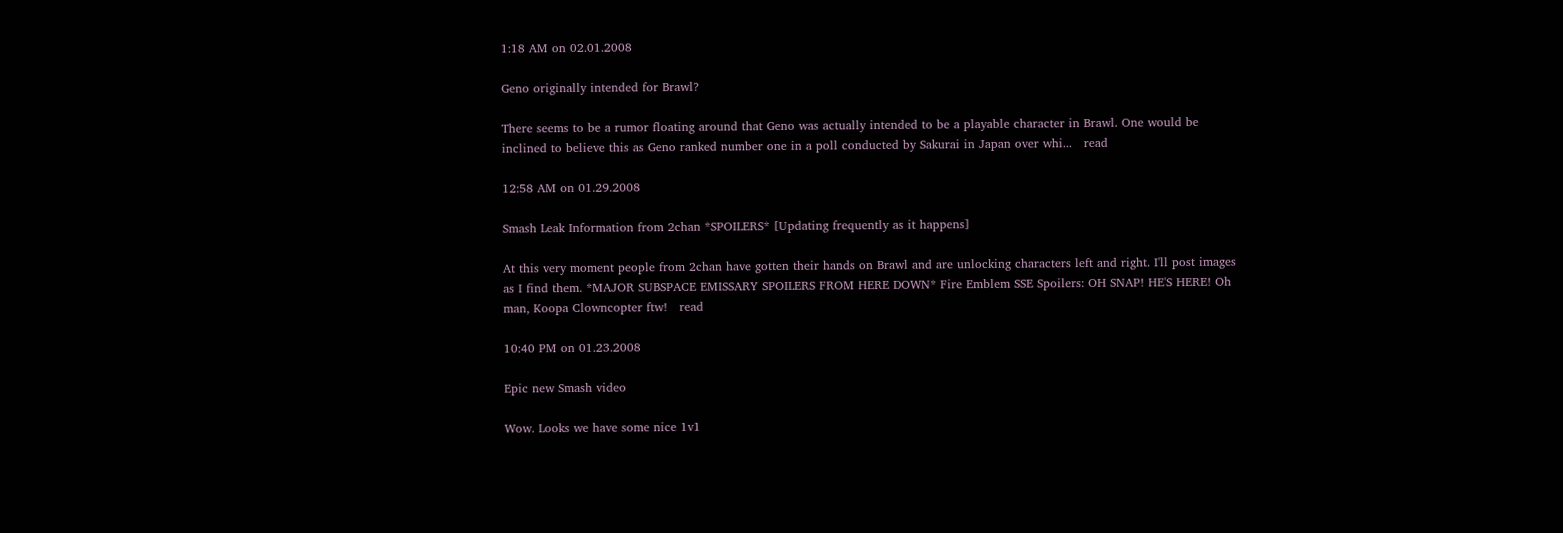1:18 AM on 02.01.2008

Geno originally intended for Brawl?

There seems to be a rumor floating around that Geno was actually intended to be a playable character in Brawl. One would be inclined to believe this as Geno ranked number one in a poll conducted by Sakurai in Japan over whi...   read

12:58 AM on 01.29.2008

Smash Leak Information from 2chan *SPOILERS* [Updating frequently as it happens]

At this very moment people from 2chan have gotten their hands on Brawl and are unlocking characters left and right. I'll post images as I find them. *MAJOR SUBSPACE EMISSARY SPOILERS FROM HERE DOWN* Fire Emblem SSE Spoilers: OH SNAP! HE'S HERE! Oh man, Koopa Clowncopter ftw!   read

10:40 PM on 01.23.2008

Epic new Smash video

Wow. Looks we have some nice 1v1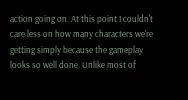action going on. At this point I couldn't care less on how many characters we're getting simply because the gameplay looks so well done. Unlike most of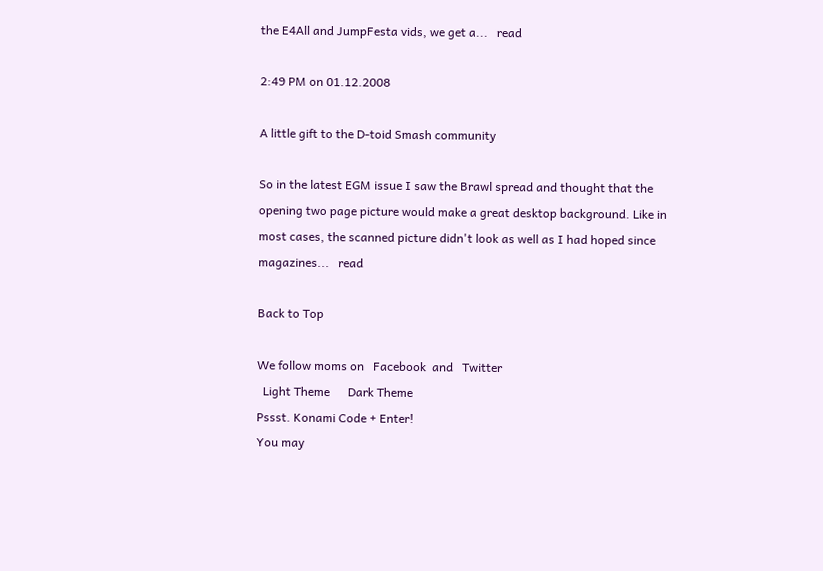the E4All and JumpFesta vids, we get a...   read

2:49 PM on 01.12.2008

A little gift to the D-toid Smash community

So in the latest EGM issue I saw the Brawl spread and thought that the opening two page picture would make a great desktop background. Like in most cases, the scanned picture didn't look as well as I had hoped since magazines...   read

Back to Top

We follow moms on   Facebook  and   Twitter
  Light Theme      Dark Theme
Pssst. Konami Code + Enter!
You may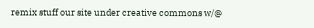remix stuff our site under creative commons w/@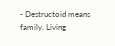- Destructoid means family. Living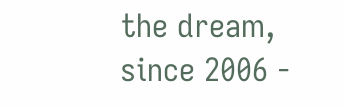the dream, since 2006 -